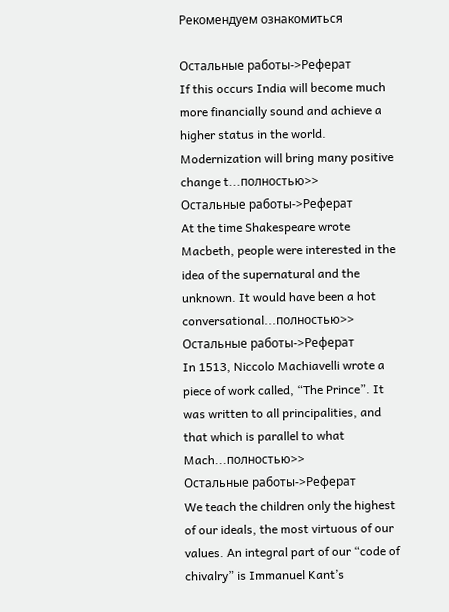Рекомендуем ознакомиться

Остальные работы->Реферат
If this occurs India will become much more financially sound and achieve a higher status in the world. Modernization will bring many positive change t...полностью>>
Остальные работы->Реферат
At the time Shakespeare wrote Macbeth, people were interested in the idea of the supernatural and the unknown. It would have been a hot conversational...полностью>>
Остальные работы->Реферат
In 1513, Niccolo Machiavelli wrote a piece of work called, “The Prince”. It was written to all principalities, and that which is parallel to what Mach...полностью>>
Остальные работы->Реферат
We teach the children only the highest of our ideals, the most virtuous of our values. An integral part of our “code of chivalry” is Immanuel Kant’s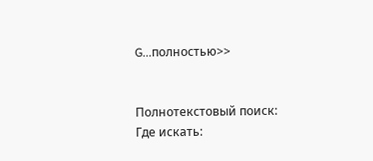G...полностью>>


Полнотекстовый поиск:
Где искать: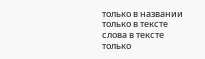только в названии
только в тексте
слова в тексте
только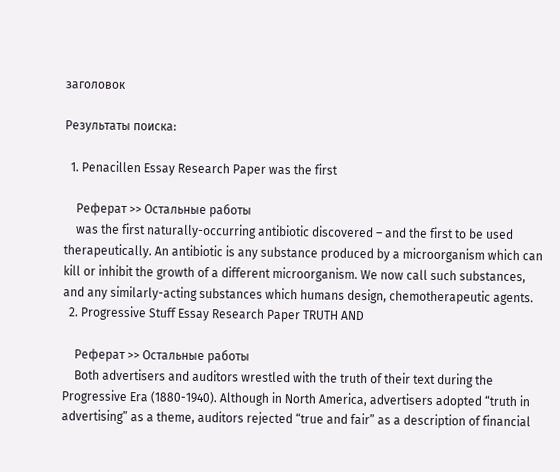заголовок

Результаты поиска:

  1. Penacillen Essay Research Paper was the first

    Реферат >> Остальные работы
    was the first naturally-occurring antibiotic discovered – and the first to be used therapeutically. An antibiotic is any substance produced by a microorganism which can kill or inhibit the growth of a different microorganism. We now call such substances, and any similarly-acting substances which humans design, chemotherapeutic agents.
  2. Progressive Stuff Essay Research Paper TRUTH AND

    Реферат >> Остальные работы
    Both advertisers and auditors wrestled with the truth of their text during the Progressive Era (1880-1940). Although in North America, advertisers adopted “truth in advertising” as a theme, auditors rejected “true and fair” as a description of financial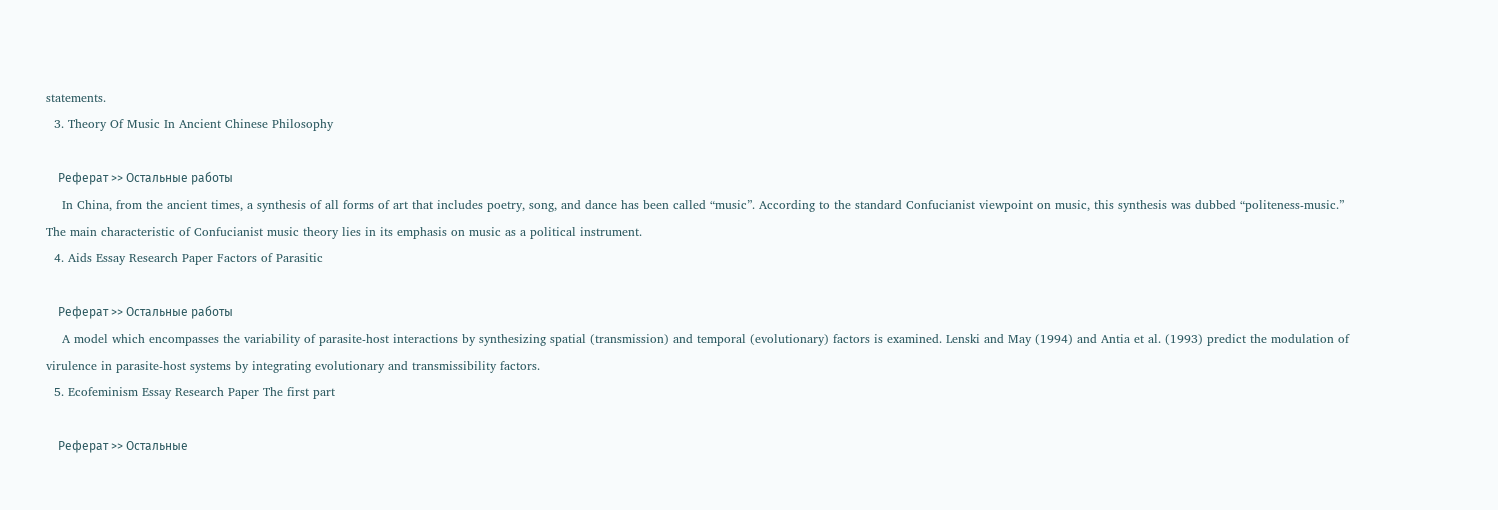statements.
  3. Theory Of Music In Ancient Chinese Philosophy

    Реферат >> Остальные работы
    In China, from the ancient times, a synthesis of all forms of art that includes poetry, song, and dance has been called “music”. According to the standard Confucianist viewpoint on music, this synthesis was dubbed “politeness-music.” The main characteristic of Confucianist music theory lies in its emphasis on music as a political instrument.
  4. Aids Essay Research Paper Factors of Parasitic

    Реферат >> Остальные работы
    A model which encompasses the variability of parasite-host interactions by synthesizing spatial (transmission) and temporal (evolutionary) factors is examined. Lenski and May (1994) and Antia et al. (1993) predict the modulation of virulence in parasite-host systems by integrating evolutionary and transmissibility factors.
  5. Ecofeminism Essay Research Paper The first part

    Реферат >> Остальные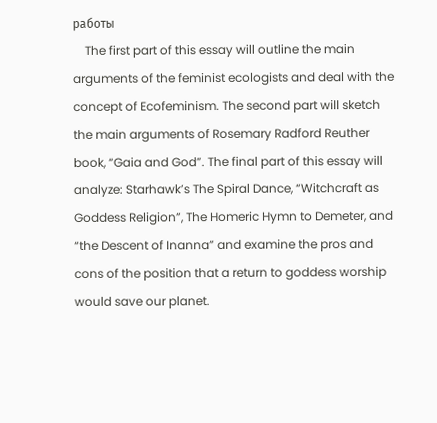работы
    The first part of this essay will outline the main arguments of the feminist ecologists and deal with the concept of Ecofeminism. The second part will sketch the main arguments of Rosemary Radford Reuther book, “Gaia and God”. The final part of this essay will analyze: Starhawk’s The Spiral Dance, “Witchcraft as Goddess Religion”, The Homeric Hymn to Demeter, and “the Descent of Inanna” and examine the pros and cons of the position that a return to goddess worship would save our planet.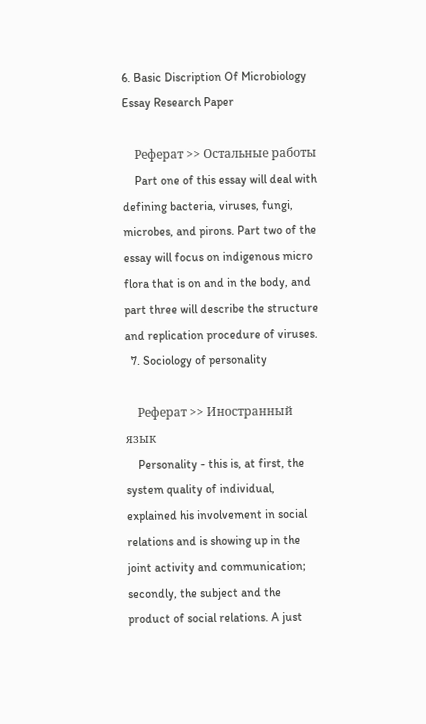6. Basic Discription Of Microbiology Essay Research Paper

    Реферат >> Остальные работы
    Part one of this essay will deal with defining bacteria, viruses, fungi, microbes, and pirons. Part two of the essay will focus on indigenous micro flora that is on and in the body, and part three will describe the structure and replication procedure of viruses.
  7. Sociology of personality

    Реферат >> Иностранный язык
    Personality - this is, at first, the system quality of individual, explained his involvement in social relations and is showing up in the joint activity and communication; secondly, the subject and the product of social relations. A just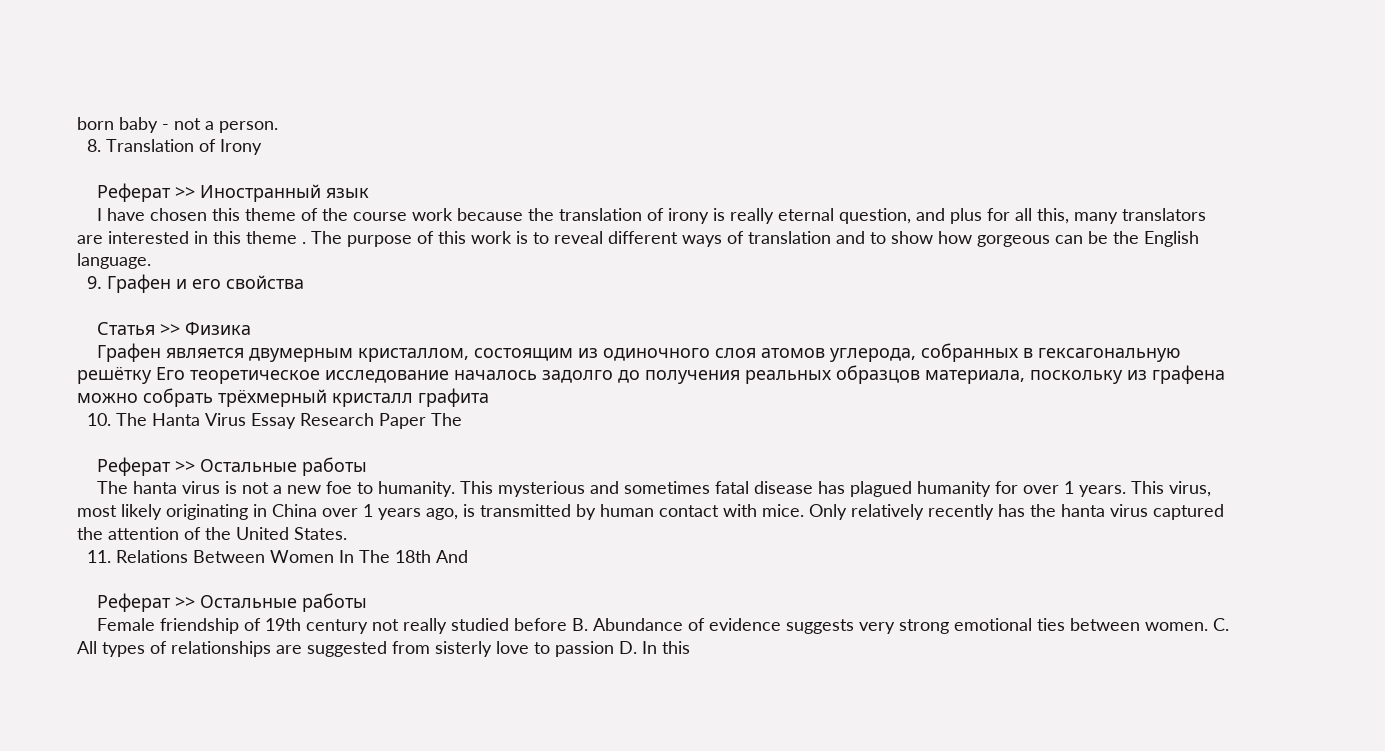born baby - not a person.
  8. Translation of Irony

    Реферат >> Иностранный язык
    I have chosen this theme of the course work because the translation of irony is really eternal question, and plus for all this, many translators are interested in this theme . The purpose of this work is to reveal different ways of translation and to show how gorgeous can be the English language.
  9. Графен и его свойства

    Статья >> Физика
    Графен является двумерным кристаллом, состоящим из одиночного слоя атомов углерода, собранных в гексагональную решётку Его теоретическое исследование началось задолго до получения реальных образцов материала, поскольку из графена можно собрать трёхмерный кристалл графита
  10. The Hanta Virus Essay Research Paper The

    Реферат >> Остальные работы
    The hanta virus is not a new foe to humanity. This mysterious and sometimes fatal disease has plagued humanity for over 1 years. This virus, most likely originating in China over 1 years ago, is transmitted by human contact with mice. Only relatively recently has the hanta virus captured the attention of the United States.
  11. Relations Between Women In The 18th And

    Реферат >> Остальные работы
    Female friendship of 19th century not really studied before B. Abundance of evidence suggests very strong emotional ties between women. C. All types of relationships are suggested from sisterly love to passion D. In this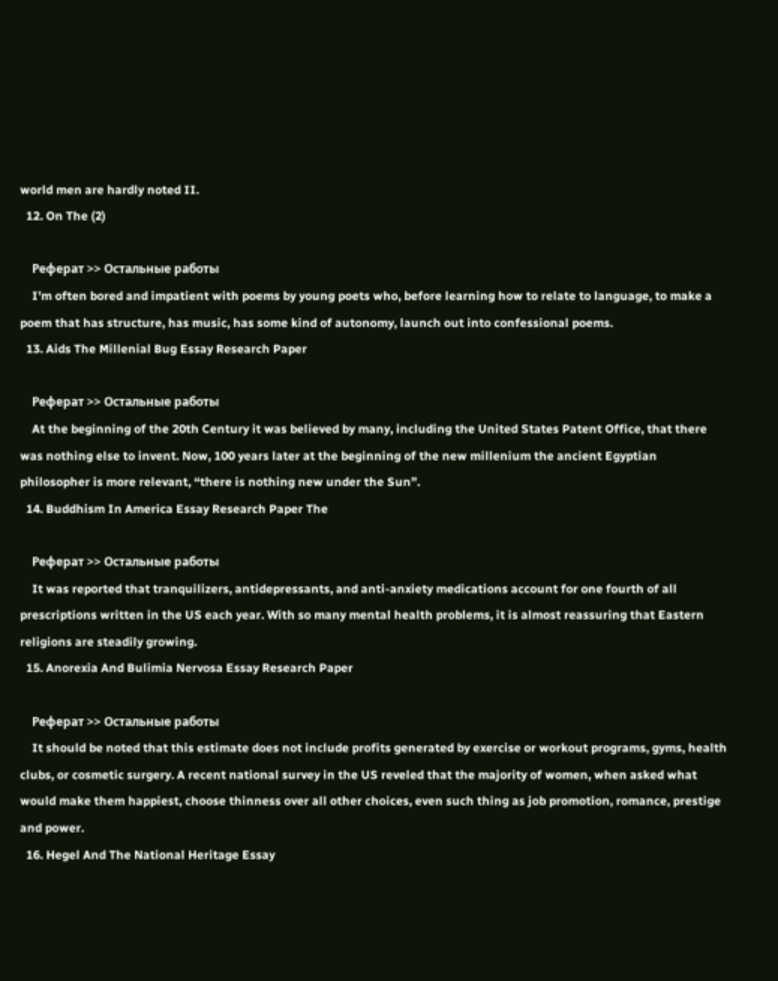world men are hardly noted II.
  12. On The (2)

    Реферат >> Остальные работы
    I’m often bored and impatient with poems by young poets who, before learning how to relate to language, to make a poem that has structure, has music, has some kind of autonomy, launch out into confessional poems.
  13. Aids The Millenial Bug Essay Research Paper

    Реферат >> Остальные работы
    At the beginning of the 20th Century it was believed by many, including the United States Patent Office, that there was nothing else to invent. Now, 100 years later at the beginning of the new millenium the ancient Egyptian philosopher is more relevant, “there is nothing new under the Sun”.
  14. Buddhism In America Essay Research Paper The

    Реферат >> Остальные работы
    It was reported that tranquilizers, antidepressants, and anti-anxiety medications account for one fourth of all prescriptions written in the US each year. With so many mental health problems, it is almost reassuring that Eastern religions are steadily growing.
  15. Anorexia And Bulimia Nervosa Essay Research Paper

    Реферат >> Остальные работы
    It should be noted that this estimate does not include profits generated by exercise or workout programs, gyms, health clubs, or cosmetic surgery. A recent national survey in the US reveled that the majority of women, when asked what would make them happiest, choose thinness over all other choices, even such thing as job promotion, romance, prestige and power.
  16. Hegel And The National Heritage Essay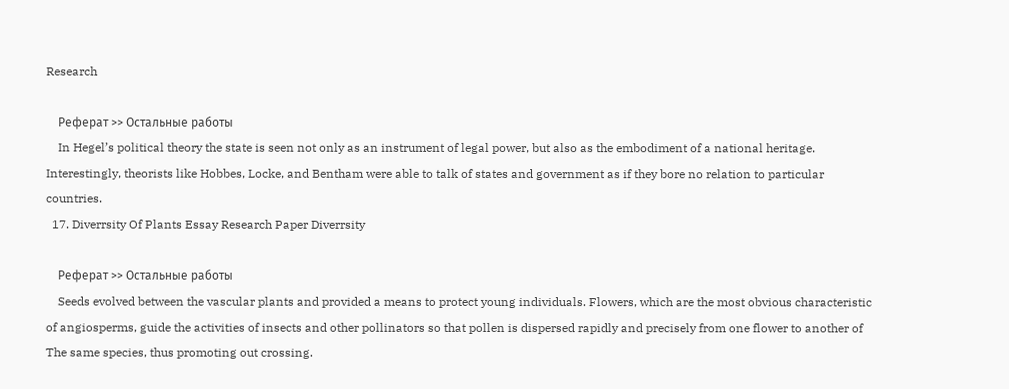Research

    Реферат >> Остальные работы
    In Hegel’s political theory the state is seen not only as an instrument of legal power, but also as the embodiment of a national heritage. Interestingly, theorists like Hobbes, Locke, and Bentham were able to talk of states and government as if they bore no relation to particular countries.
  17. Diverrsity Of Plants Essay Research Paper Diverrsity

    Реферат >> Остальные работы
    Seeds evolved between the vascular plants and provided a means to protect young individuals. Flowers, which are the most obvious characteristic of angiosperms, guide the activities of insects and other pollinators so that pollen is dispersed rapidly and precisely from one flower to another of The same species, thus promoting out crossing.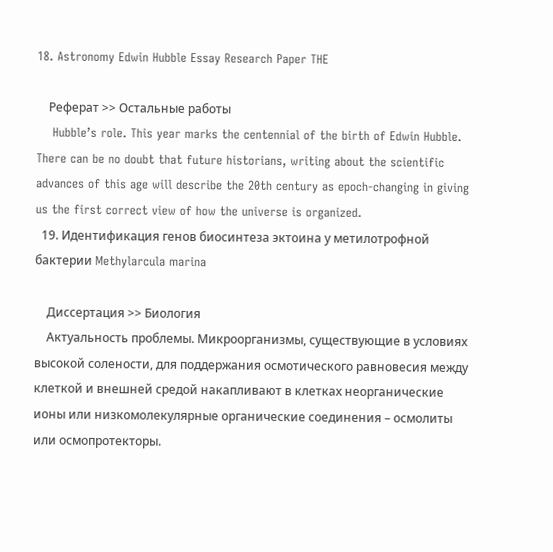18. Astronomy Edwin Hubble Essay Research Paper THE

    Реферат >> Остальные работы
    Hubble’s role. This year marks the centennial of the birth of Edwin Hubble. There can be no doubt that future historians, writing about the scientific advances of this age will describe the 20th century as epoch-changing in giving us the first correct view of how the universe is organized.
  19. Идентификация генов биосинтеза эктоина у метилотрофной бактерии Methylarcula marina

    Диссертация >> Биология
    Актуальность проблемы. Микроорганизмы, существующие в условиях высокой солености, для поддержания осмотического равновесия между клеткой и внешней средой накапливают в клетках неорганические ионы или низкомолекулярные органические соединения – осмолиты или осмопротекторы.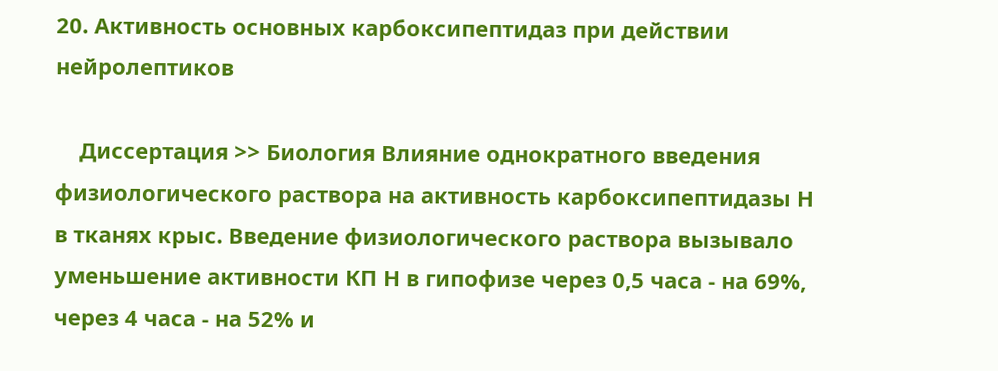20. Активность основных карбоксипептидаз при действии нейролептиков

    Диссертация >> Биология Влияние однократного введения физиологического раствора на активность карбоксипептидазы Н в тканях крыс. Введение физиологического раствора вызывало уменьшение активности КП Н в гипофизе через 0,5 часа - на 69%, через 4 часа - на 52% и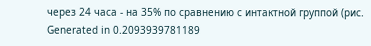через 24 часа - на 35% по сравнению с интактной группой (рис.
Generated in 0.2093939781189